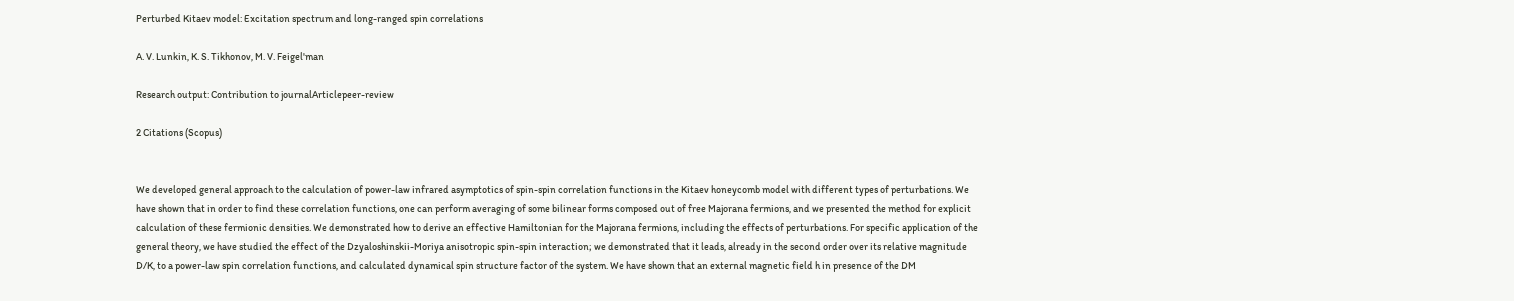Perturbed Kitaev model: Excitation spectrum and long-ranged spin correlations

A. V. Lunkin, K. S. Tikhonov, M. V. Feigel'man

Research output: Contribution to journalArticlepeer-review

2 Citations (Scopus)


We developed general approach to the calculation of power-law infrared asymptotics of spin-spin correlation functions in the Kitaev honeycomb model with different types of perturbations. We have shown that in order to find these correlation functions, one can perform averaging of some bilinear forms composed out of free Majorana fermions, and we presented the method for explicit calculation of these fermionic densities. We demonstrated how to derive an effective Hamiltonian for the Majorana fermions, including the effects of perturbations. For specific application of the general theory, we have studied the effect of the Dzyaloshinskii-Moriya anisotropic spin-spin interaction; we demonstrated that it leads, already in the second order over its relative magnitude D/K, to a power-law spin correlation functions, and calculated dynamical spin structure factor of the system. We have shown that an external magnetic field h in presence of the DM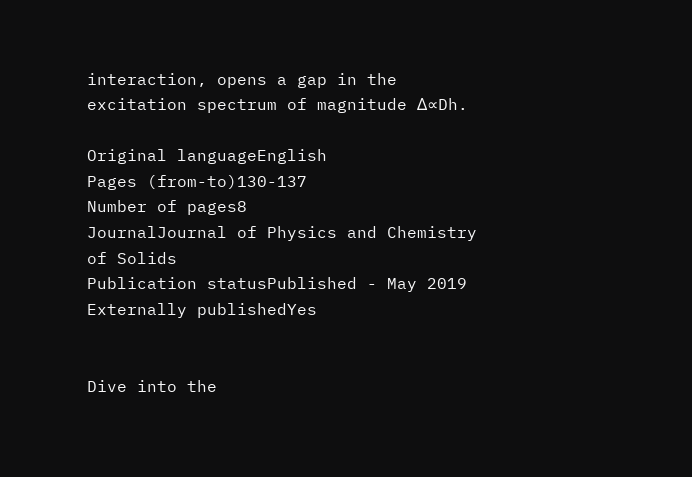interaction, opens a gap in the excitation spectrum of magnitude Δ∝Dh.

Original languageEnglish
Pages (from-to)130-137
Number of pages8
JournalJournal of Physics and Chemistry of Solids
Publication statusPublished - May 2019
Externally publishedYes


Dive into the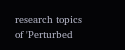research topics of 'Perturbed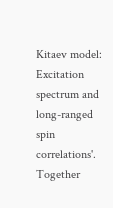Kitaev model: Excitation spectrum and long-ranged spin correlations'. Together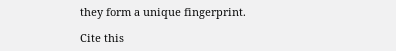they form a unique fingerprint.

Cite this